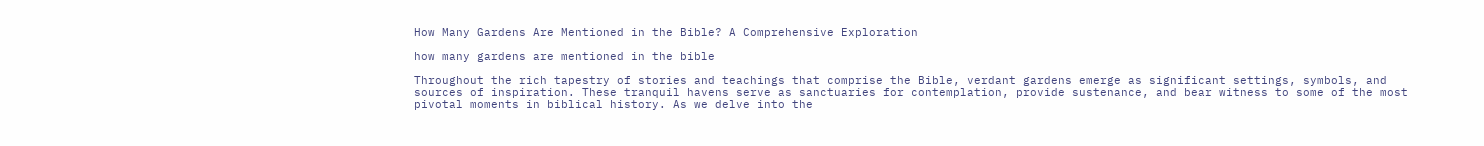How Many Gardens Are Mentioned in the Bible? A Comprehensive Exploration

how many gardens are mentioned in the bible

Throughout the rich tapestry of stories and teachings that comprise the Bible, verdant gardens emerge as significant settings, symbols, and sources of inspiration. These tranquil havens serve as sanctuaries for contemplation, provide sustenance, and bear witness to some of the most pivotal moments in biblical history. As we delve into the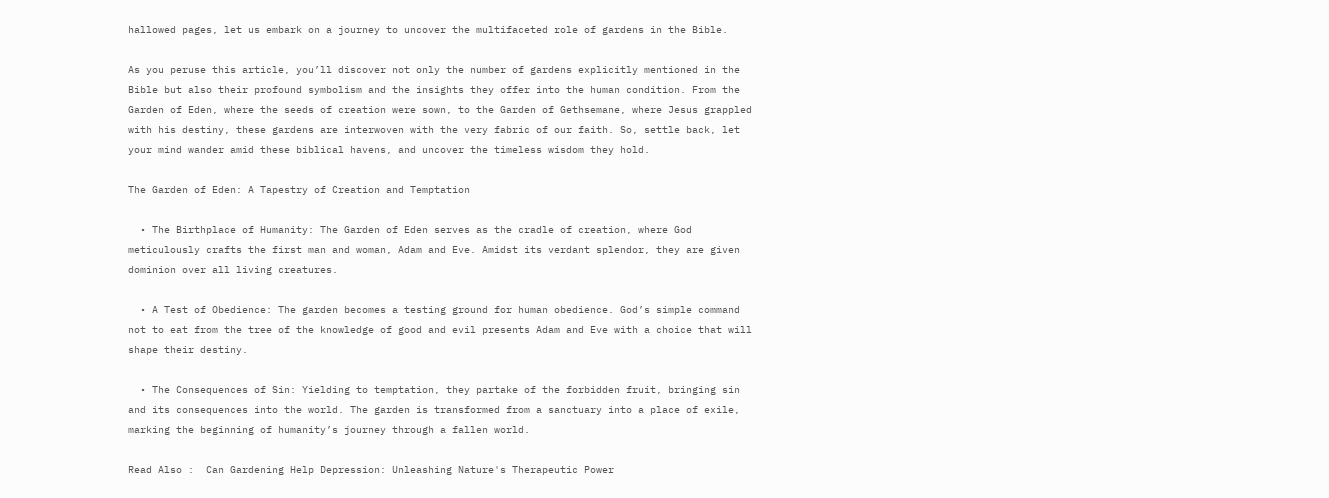hallowed pages, let us embark on a journey to uncover the multifaceted role of gardens in the Bible.

As you peruse this article, you’ll discover not only the number of gardens explicitly mentioned in the Bible but also their profound symbolism and the insights they offer into the human condition. From the Garden of Eden, where the seeds of creation were sown, to the Garden of Gethsemane, where Jesus grappled with his destiny, these gardens are interwoven with the very fabric of our faith. So, settle back, let your mind wander amid these biblical havens, and uncover the timeless wisdom they hold.

The Garden of Eden: A Tapestry of Creation and Temptation

  • The Birthplace of Humanity: The Garden of Eden serves as the cradle of creation, where God meticulously crafts the first man and woman, Adam and Eve. Amidst its verdant splendor, they are given dominion over all living creatures.

  • A Test of Obedience: The garden becomes a testing ground for human obedience. God’s simple command not to eat from the tree of the knowledge of good and evil presents Adam and Eve with a choice that will shape their destiny.

  • The Consequences of Sin: Yielding to temptation, they partake of the forbidden fruit, bringing sin and its consequences into the world. The garden is transformed from a sanctuary into a place of exile, marking the beginning of humanity’s journey through a fallen world.

Read Also :  Can Gardening Help Depression: Unleashing Nature's Therapeutic Power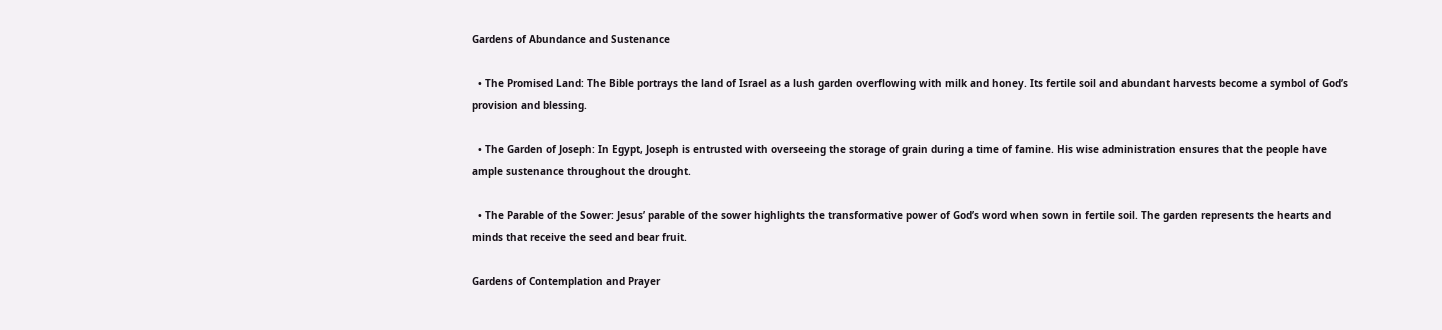Gardens of Abundance and Sustenance

  • The Promised Land: The Bible portrays the land of Israel as a lush garden overflowing with milk and honey. Its fertile soil and abundant harvests become a symbol of God’s provision and blessing.

  • The Garden of Joseph: In Egypt, Joseph is entrusted with overseeing the storage of grain during a time of famine. His wise administration ensures that the people have ample sustenance throughout the drought.

  • The Parable of the Sower: Jesus’ parable of the sower highlights the transformative power of God’s word when sown in fertile soil. The garden represents the hearts and minds that receive the seed and bear fruit.

Gardens of Contemplation and Prayer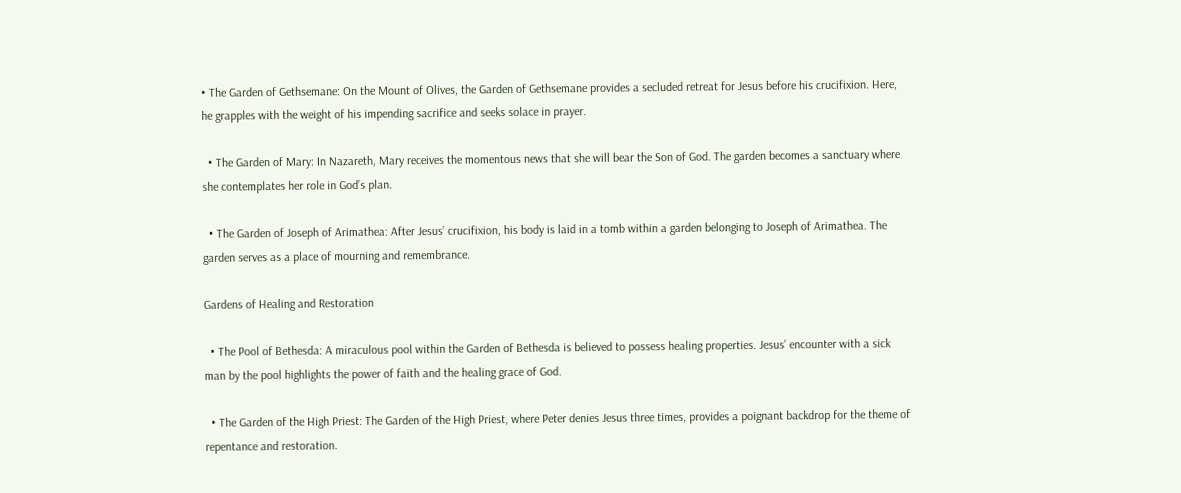• The Garden of Gethsemane: On the Mount of Olives, the Garden of Gethsemane provides a secluded retreat for Jesus before his crucifixion. Here, he grapples with the weight of his impending sacrifice and seeks solace in prayer.

  • The Garden of Mary: In Nazareth, Mary receives the momentous news that she will bear the Son of God. The garden becomes a sanctuary where she contemplates her role in God’s plan.

  • The Garden of Joseph of Arimathea: After Jesus’ crucifixion, his body is laid in a tomb within a garden belonging to Joseph of Arimathea. The garden serves as a place of mourning and remembrance.

Gardens of Healing and Restoration

  • The Pool of Bethesda: A miraculous pool within the Garden of Bethesda is believed to possess healing properties. Jesus’ encounter with a sick man by the pool highlights the power of faith and the healing grace of God.

  • The Garden of the High Priest: The Garden of the High Priest, where Peter denies Jesus three times, provides a poignant backdrop for the theme of repentance and restoration.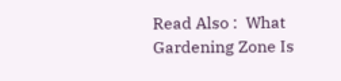Read Also :  What Gardening Zone Is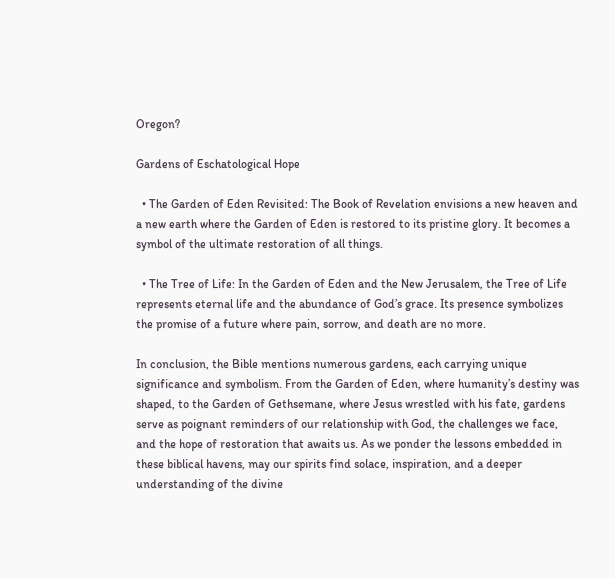Oregon?

Gardens of Eschatological Hope

  • The Garden of Eden Revisited: The Book of Revelation envisions a new heaven and a new earth where the Garden of Eden is restored to its pristine glory. It becomes a symbol of the ultimate restoration of all things.

  • The Tree of Life: In the Garden of Eden and the New Jerusalem, the Tree of Life represents eternal life and the abundance of God’s grace. Its presence symbolizes the promise of a future where pain, sorrow, and death are no more.

In conclusion, the Bible mentions numerous gardens, each carrying unique significance and symbolism. From the Garden of Eden, where humanity’s destiny was shaped, to the Garden of Gethsemane, where Jesus wrestled with his fate, gardens serve as poignant reminders of our relationship with God, the challenges we face, and the hope of restoration that awaits us. As we ponder the lessons embedded in these biblical havens, may our spirits find solace, inspiration, and a deeper understanding of the divine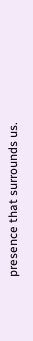presence that surrounds us.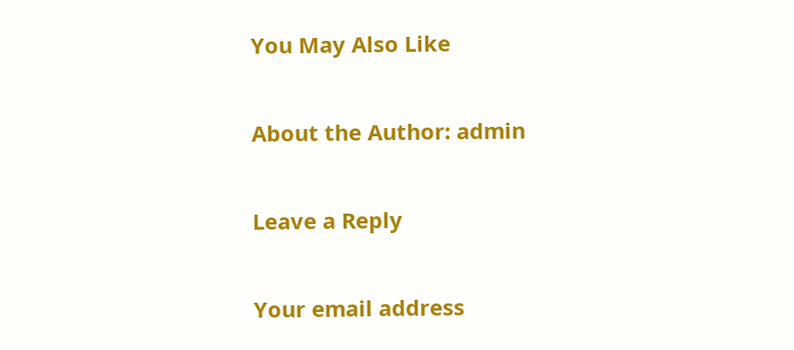You May Also Like

About the Author: admin

Leave a Reply

Your email address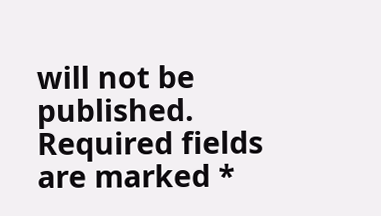will not be published. Required fields are marked *